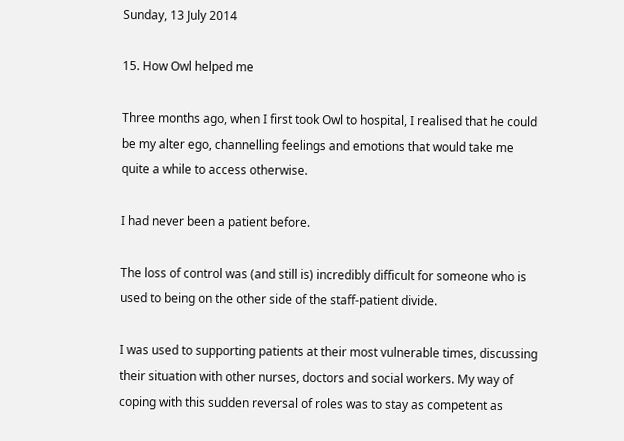Sunday, 13 July 2014

15. How Owl helped me

Three months ago, when I first took Owl to hospital, I realised that he could be my alter ego, channelling feelings and emotions that would take me quite a while to access otherwise.

I had never been a patient before.

The loss of control was (and still is) incredibly difficult for someone who is used to being on the other side of the staff-patient divide.

I was used to supporting patients at their most vulnerable times, discussing their situation with other nurses, doctors and social workers. My way of coping with this sudden reversal of roles was to stay as competent as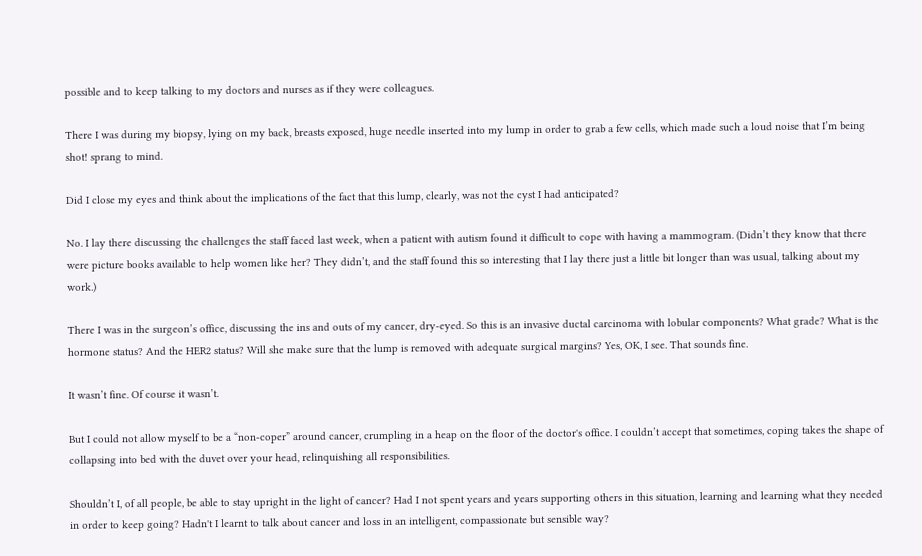possible and to keep talking to my doctors and nurses as if they were colleagues.

There I was during my biopsy, lying on my back, breasts exposed, huge needle inserted into my lump in order to grab a few cells, which made such a loud noise that I’m being shot! sprang to mind.

Did I close my eyes and think about the implications of the fact that this lump, clearly, was not the cyst I had anticipated?

No. I lay there discussing the challenges the staff faced last week, when a patient with autism found it difficult to cope with having a mammogram. (Didn’t they know that there were picture books available to help women like her? They didn’t, and the staff found this so interesting that I lay there just a little bit longer than was usual, talking about my work.)

There I was in the surgeon’s office, discussing the ins and outs of my cancer, dry-eyed. So this is an invasive ductal carcinoma with lobular components? What grade? What is the hormone status? And the HER2 status? Will she make sure that the lump is removed with adequate surgical margins? Yes, OK, I see. That sounds fine.

It wasn’t fine. Of course it wasn’t.

But I could not allow myself to be a “non-coper” around cancer, crumpling in a heap on the floor of the doctor's office. I couldn’t accept that sometimes, coping takes the shape of collapsing into bed with the duvet over your head, relinquishing all responsibilities.

Shouldn’t I, of all people, be able to stay upright in the light of cancer? Had I not spent years and years supporting others in this situation, learning and learning what they needed in order to keep going? Hadn't I learnt to talk about cancer and loss in an intelligent, compassionate but sensible way?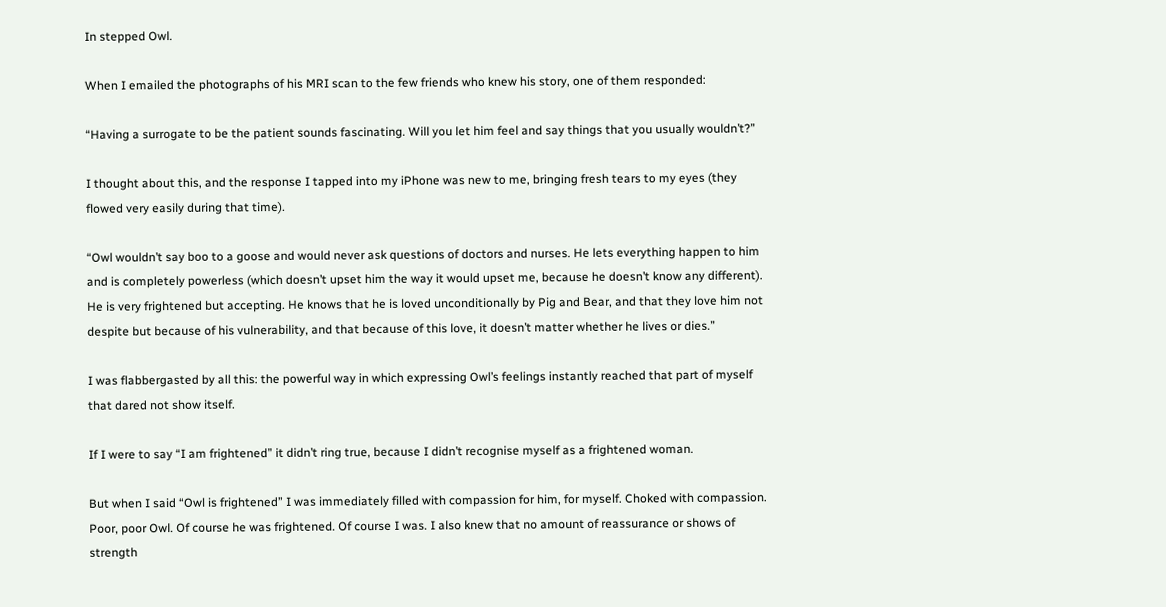In stepped Owl.

When I emailed the photographs of his MRI scan to the few friends who knew his story, one of them responded:

“Having a surrogate to be the patient sounds fascinating. Will you let him feel and say things that you usually wouldn’t?”

I thought about this, and the response I tapped into my iPhone was new to me, bringing fresh tears to my eyes (they flowed very easily during that time).

“Owl wouldn’t say boo to a goose and would never ask questions of doctors and nurses. He lets everything happen to him and is completely powerless (which doesn’t upset him the way it would upset me, because he doesn’t know any different). He is very frightened but accepting. He knows that he is loved unconditionally by Pig and Bear, and that they love him not despite but because of his vulnerability, and that because of this love, it doesn’t matter whether he lives or dies.”

I was flabbergasted by all this: the powerful way in which expressing Owl’s feelings instantly reached that part of myself that dared not show itself.

If I were to say “I am frightened” it didn’t ring true, because I didn’t recognise myself as a frightened woman.

But when I said “Owl is frightened” I was immediately filled with compassion for him, for myself. Choked with compassion. Poor, poor Owl. Of course he was frightened. Of course I was. I also knew that no amount of reassurance or shows of strength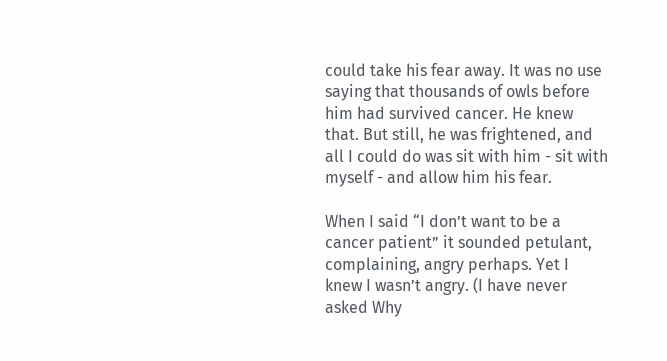could take his fear away. It was no use saying that thousands of owls before him had survived cancer. He knew that. But still, he was frightened, and all I could do was sit with him - sit with myself - and allow him his fear.

When I said “I don’t want to be a cancer patient” it sounded petulant, complaining, angry perhaps. Yet I knew I wasn’t angry. (I have never asked Why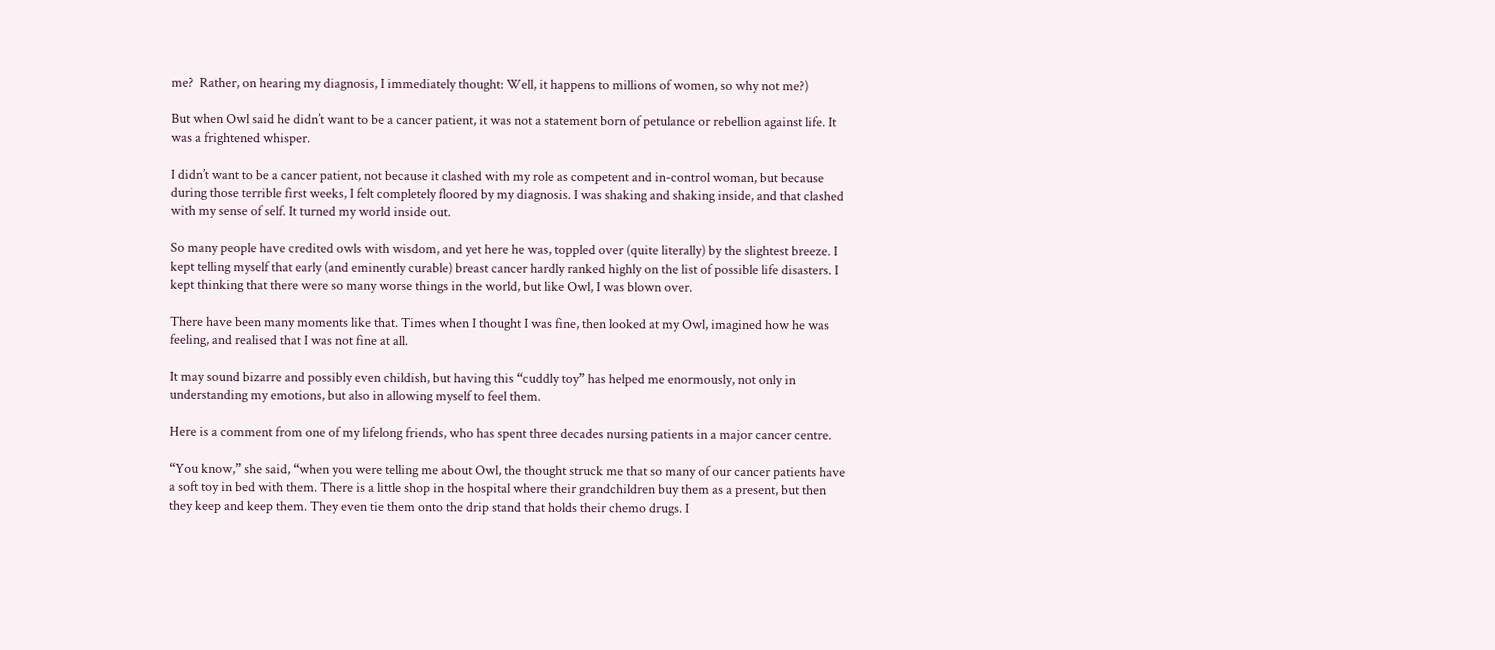me?  Rather, on hearing my diagnosis, I immediately thought: Well, it happens to millions of women, so why not me?)

But when Owl said he didn’t want to be a cancer patient, it was not a statement born of petulance or rebellion against life. It was a frightened whisper.

I didn’t want to be a cancer patient, not because it clashed with my role as competent and in-control woman, but because during those terrible first weeks, I felt completely floored by my diagnosis. I was shaking and shaking inside, and that clashed with my sense of self. It turned my world inside out.

So many people have credited owls with wisdom, and yet here he was, toppled over (quite literally) by the slightest breeze. I kept telling myself that early (and eminently curable) breast cancer hardly ranked highly on the list of possible life disasters. I kept thinking that there were so many worse things in the world, but like Owl, I was blown over.

There have been many moments like that. Times when I thought I was fine, then looked at my Owl, imagined how he was feeling, and realised that I was not fine at all.

It may sound bizarre and possibly even childish, but having this “cuddly toy” has helped me enormously, not only in understanding my emotions, but also in allowing myself to feel them.

Here is a comment from one of my lifelong friends, who has spent three decades nursing patients in a major cancer centre.

“You know,” she said, “when you were telling me about Owl, the thought struck me that so many of our cancer patients have a soft toy in bed with them. There is a little shop in the hospital where their grandchildren buy them as a present, but then they keep and keep them. They even tie them onto the drip stand that holds their chemo drugs. I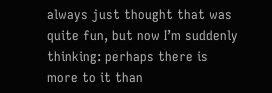always just thought that was quite fun, but now I’m suddenly thinking: perhaps there is more to it than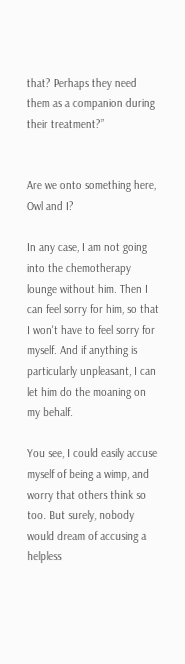that? Perhaps they need them as a companion during their treatment?”


Are we onto something here, Owl and I?

In any case, I am not going into the chemotherapy lounge without him. Then I can feel sorry for him, so that I won't have to feel sorry for myself. And if anything is particularly unpleasant, I can let him do the moaning on my behalf.

You see, I could easily accuse myself of being a wimp, and worry that others think so too. But surely, nobody would dream of accusing a helpless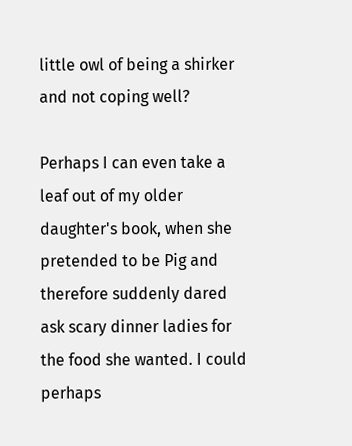little owl of being a shirker and not coping well?

Perhaps I can even take a leaf out of my older daughter's book, when she pretended to be Pig and therefore suddenly dared ask scary dinner ladies for the food she wanted. I could perhaps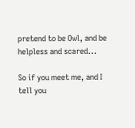pretend to be Owl, and be helpless and scared...

So if you meet me, and I tell you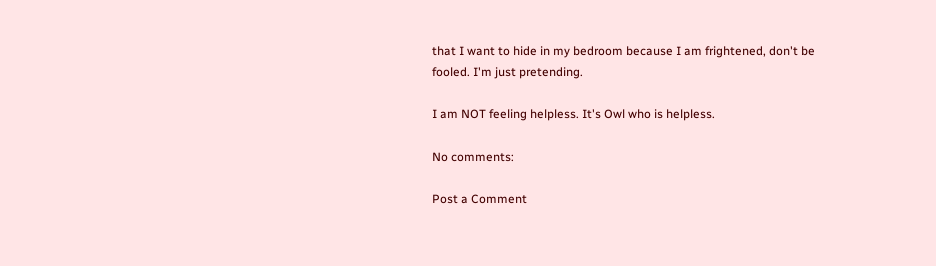that I want to hide in my bedroom because I am frightened, don't be fooled. I'm just pretending.

I am NOT feeling helpless. It's Owl who is helpless.

No comments:

Post a Comment